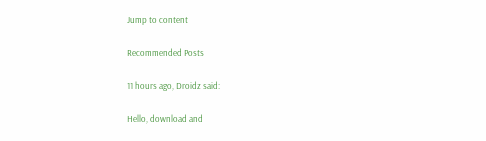Jump to content

Recommended Posts

11 hours ago, Droidz said:

Hello, download and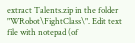extract Talents.zip in the folder "WRobot\FightClass\". Edit text file with notepad (of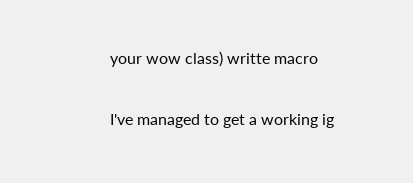your wow class) writte macro

I've managed to get a working ig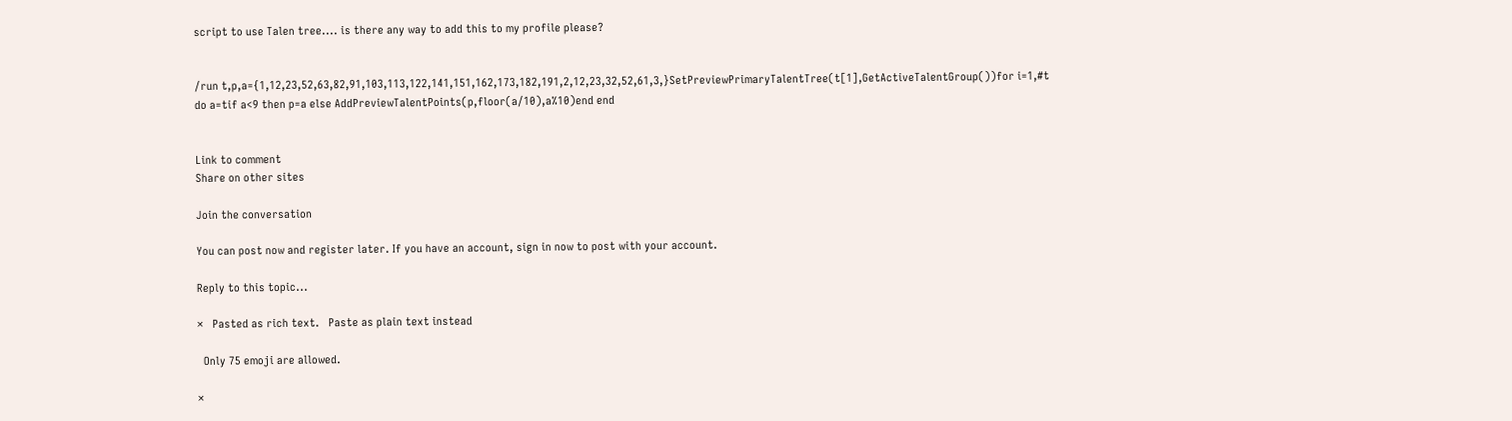script to use Talen tree.... is there any way to add this to my profile please?


/run t,p,a={1,12,23,52,63,82,91,103,113,122,141,151,162,173,182,191,2,12,23,32,52,61,3,}SetPreviewPrimaryTalentTree(t[1],GetActiveTalentGroup())for i=1,#t do a=tif a<9 then p=a else AddPreviewTalentPoints(p,floor(a/10),a%10)end end


Link to comment
Share on other sites

Join the conversation

You can post now and register later. If you have an account, sign in now to post with your account.

Reply to this topic...

×   Pasted as rich text.   Paste as plain text instead

  Only 75 emoji are allowed.

×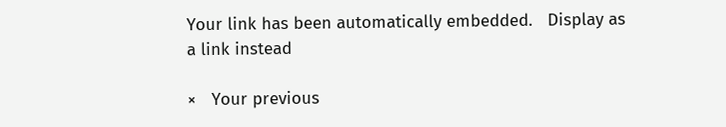Your link has been automatically embedded.   Display as a link instead

×   Your previous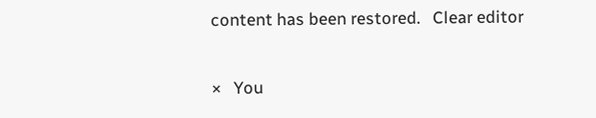content has been restored.   Clear editor

×   You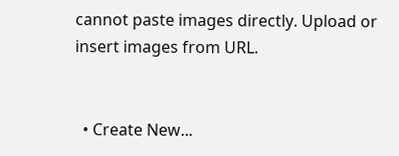cannot paste images directly. Upload or insert images from URL.


  • Create New...